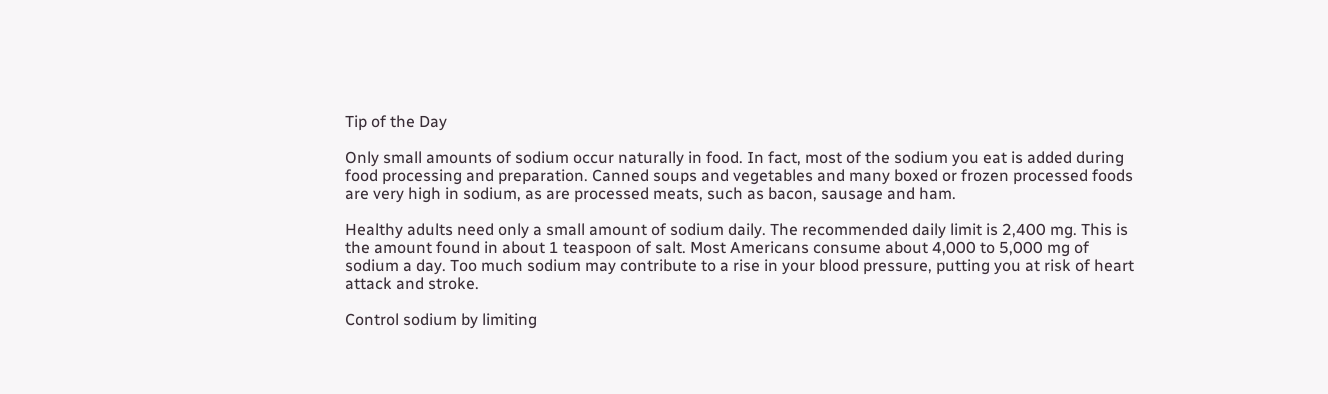Tip of the Day

Only small amounts of sodium occur naturally in food. In fact, most of the sodium you eat is added during food processing and preparation. Canned soups and vegetables and many boxed or frozen processed foods are very high in sodium, as are processed meats, such as bacon, sausage and ham.

Healthy adults need only a small amount of sodium daily. The recommended daily limit is 2,400 mg. This is the amount found in about 1 teaspoon of salt. Most Americans consume about 4,000 to 5,000 mg of sodium a day. Too much sodium may contribute to a rise in your blood pressure, putting you at risk of heart attack and stroke.

Control sodium by limiting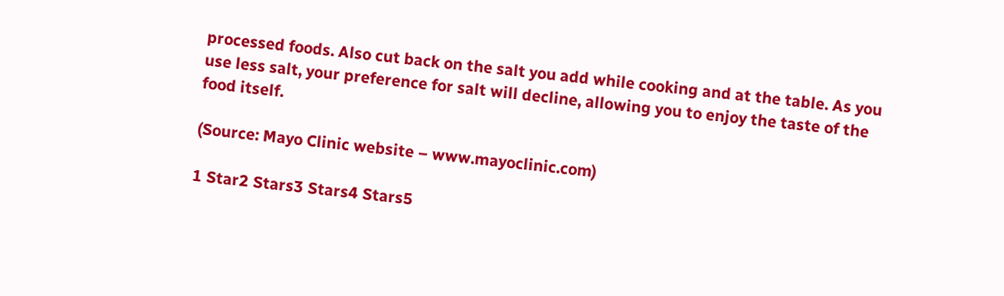processed foods. Also cut back on the salt you add while cooking and at the table. As you use less salt, your preference for salt will decline, allowing you to enjoy the taste of the food itself.

(Source: Mayo Clinic website – www.mayoclinic.com)

1 Star2 Stars3 Stars4 Stars5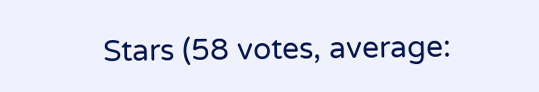Stars (58 votes, average: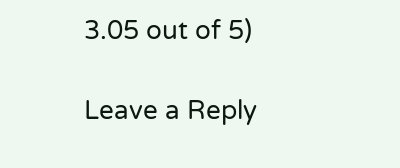3.05 out of 5)

Leave a Reply